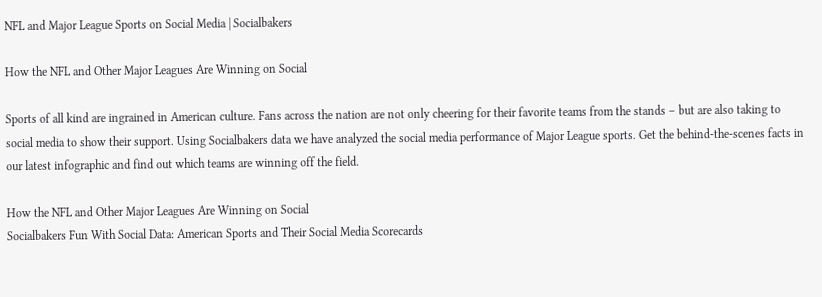NFL and Major League Sports on Social Media | Socialbakers

How the NFL and Other Major Leagues Are Winning on Social

Sports of all kind are ingrained in American culture. Fans across the nation are not only cheering for their favorite teams from the stands – but are also taking to social media to show their support. Using Socialbakers data we have analyzed the social media performance of Major League sports. Get the behind-the-scenes facts in our latest infographic and find out which teams are winning off the field.

How the NFL and Other Major Leagues Are Winning on Social
Socialbakers Fun With Social Data: American Sports and Their Social Media Scorecards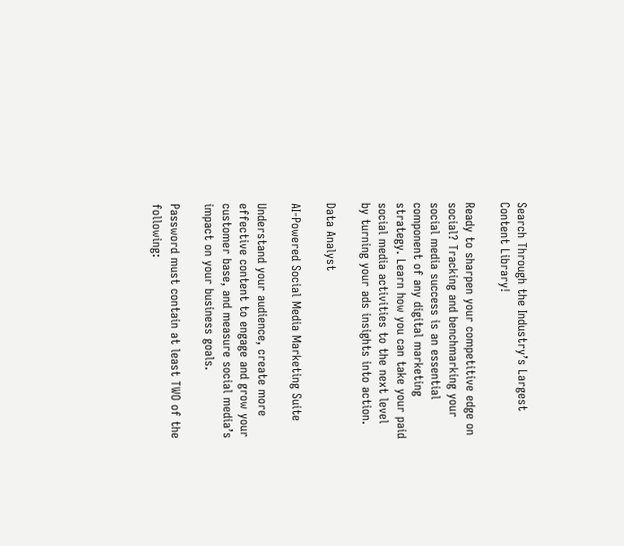Search Through the Industry’s Largest Content Library!

Ready to sharpen your competitive edge on social? Tracking and benchmarking your social media success is an essential component of any digital marketing strategy. Learn how you can take your paid social media activities to the next level by turning your ads insights into action.

Data Analyst

AI-Powered Social Media Marketing Suite

Understand your audience, create more effective content to engage and grow your customer base, and measure social media’s impact on your business goals.

Password must contain at least TWO of the following: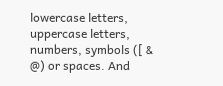lowercase letters, uppercase letters, numbers, symbols ([ & @) or spaces. And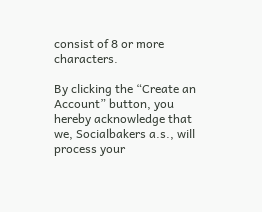consist of 8 or more characters.

By clicking the “Create an Account” button, you hereby acknowledge that we, Socialbakers a.s., will process your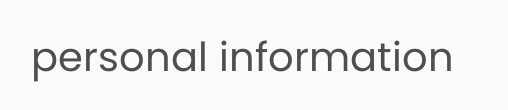personal information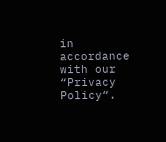in accordance with our “Privacy Policy“.